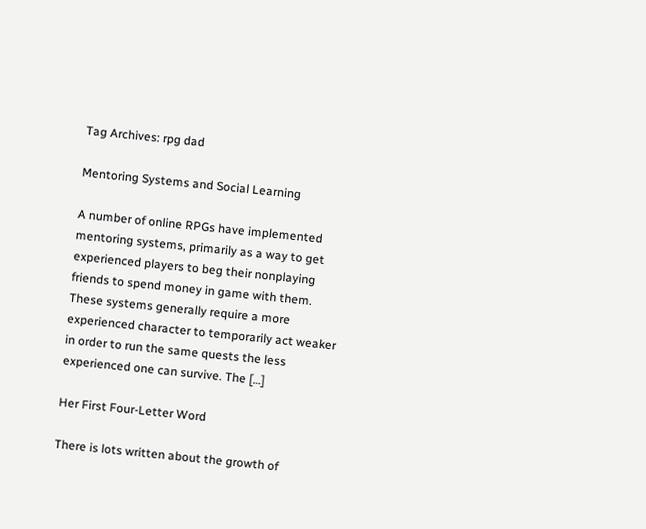Tag Archives: rpg dad

Mentoring Systems and Social Learning

A number of online RPGs have implemented mentoring systems, primarily as a way to get experienced players to beg their nonplaying friends to spend money in game with them. These systems generally require a more experienced character to temporarily act weaker in order to run the same quests the less experienced one can survive. The […]

Her First Four-Letter Word

There is lots written about the growth of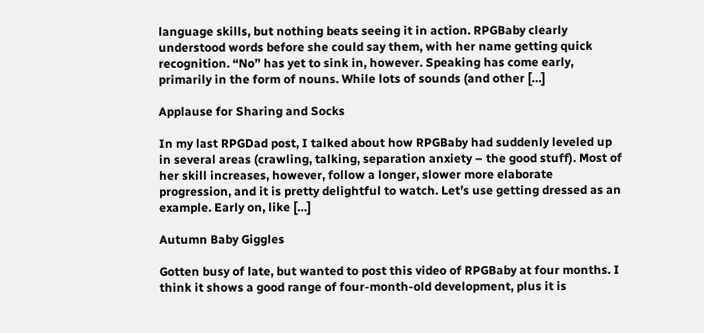language skills, but nothing beats seeing it in action. RPGBaby clearly understood words before she could say them, with her name getting quick recognition. “No” has yet to sink in, however. Speaking has come early, primarily in the form of nouns. While lots of sounds (and other […]

Applause for Sharing and Socks

In my last RPGDad post, I talked about how RPGBaby had suddenly leveled up in several areas (crawling, talking, separation anxiety – the good stuff). Most of her skill increases, however, follow a longer, slower more elaborate progression, and it is pretty delightful to watch. Let’s use getting dressed as an example. Early on, like […]

Autumn Baby Giggles

Gotten busy of late, but wanted to post this video of RPGBaby at four months. I think it shows a good range of four-month-old development, plus it is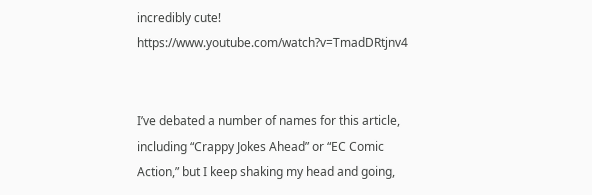incredibly cute! https://www.youtube.com/watch?v=TmadDRtjnv4


I’ve debated a number of names for this article, including “Crappy Jokes Ahead” or “EC Comic Action,” but I keep shaking my head and going,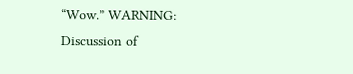“Wow.” WARNING: Discussion of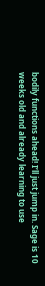bodily functions ahead! I’ll just jump in. Sage is 10 weeks old and already learning to use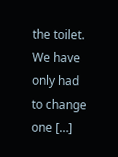the toilet. We have only had to change one […]